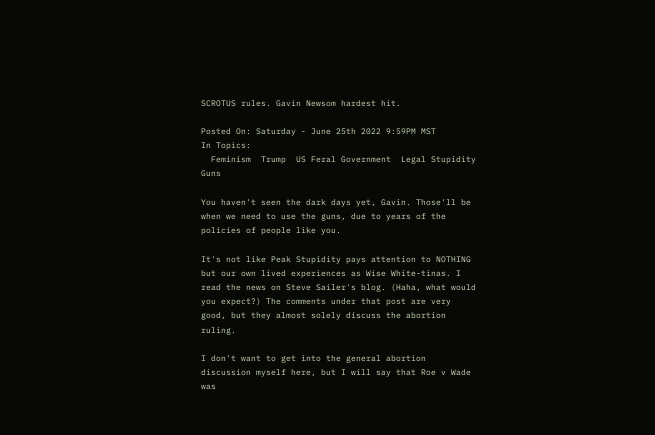SCROTUS rules. Gavin Newsom hardest hit.

Posted On: Saturday - June 25th 2022 9:59PM MST
In Topics:
  Feminism  Trump  US Feral Government  Legal Stupidity  Guns

You haven't seen the dark days yet, Gavin. Those'll be when we need to use the guns, due to years of the policies of people like you.

It's not like Peak Stupidity pays attention to NOTHING but our own lived experiences as Wise White-tinas. I read the news on Steve Sailer's blog. (Haha, what would you expect?) The comments under that post are very good, but they almost solely discuss the abortion ruling.

I don't want to get into the general abortion discussion myself here, but I will say that Roe v Wade was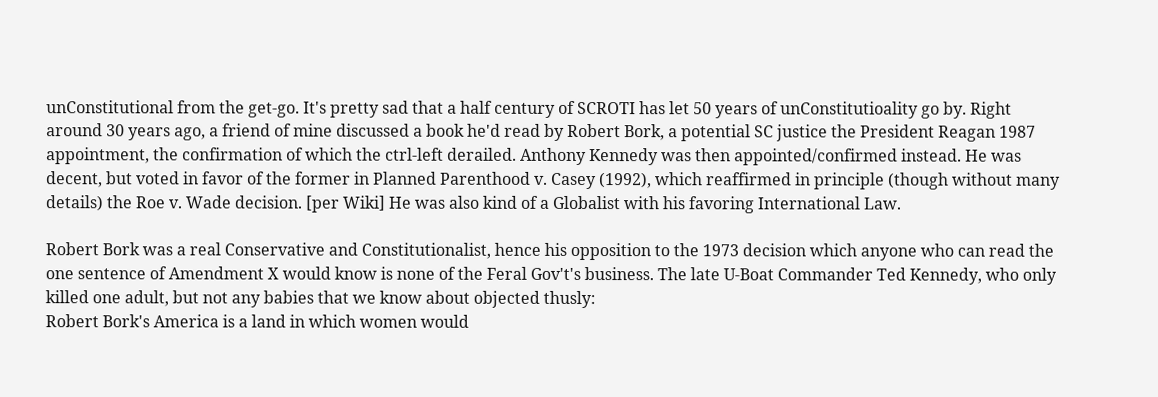unConstitutional from the get-go. It's pretty sad that a half century of SCROTI has let 50 years of unConstitutioality go by. Right around 30 years ago, a friend of mine discussed a book he'd read by Robert Bork, a potential SC justice the President Reagan 1987 appointment, the confirmation of which the ctrl-left derailed. Anthony Kennedy was then appointed/confirmed instead. He was decent, but voted in favor of the former in Planned Parenthood v. Casey (1992), which reaffirmed in principle (though without many details) the Roe v. Wade decision. [per Wiki] He was also kind of a Globalist with his favoring International Law.

Robert Bork was a real Conservative and Constitutionalist, hence his opposition to the 1973 decision which anyone who can read the one sentence of Amendment X would know is none of the Feral Gov't's business. The late U-Boat Commander Ted Kennedy, who only killed one adult, but not any babies that we know about objected thusly:
Robert Bork's America is a land in which women would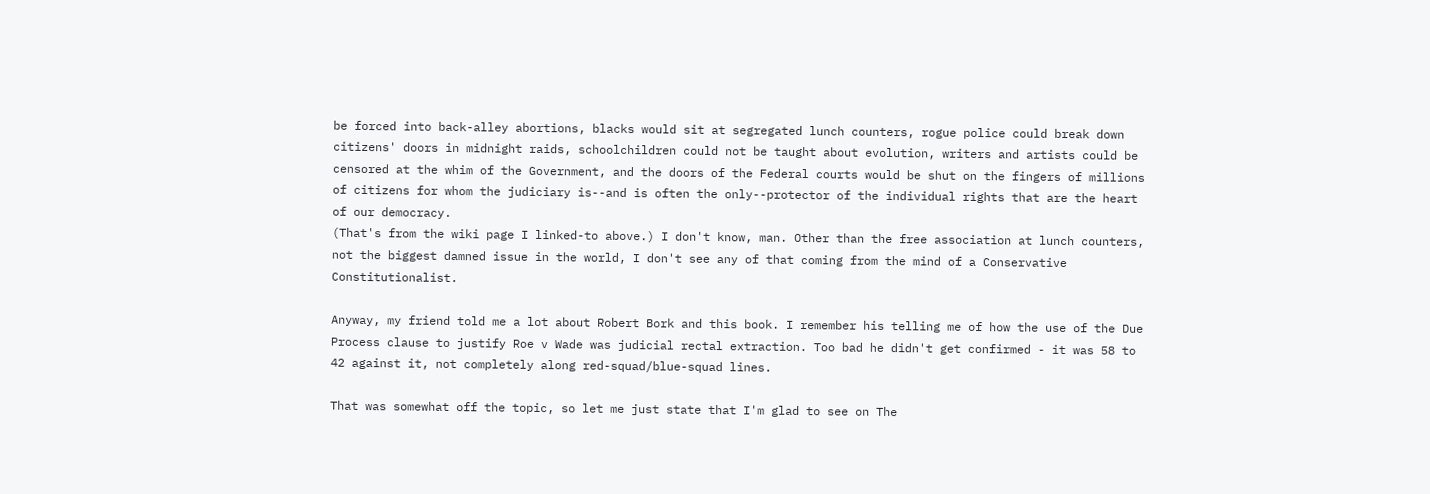be forced into back-alley abortions, blacks would sit at segregated lunch counters, rogue police could break down citizens' doors in midnight raids, schoolchildren could not be taught about evolution, writers and artists could be censored at the whim of the Government, and the doors of the Federal courts would be shut on the fingers of millions of citizens for whom the judiciary is--and is often the only--protector of the individual rights that are the heart of our democracy.
(That's from the wiki page I linked-to above.) I don't know, man. Other than the free association at lunch counters, not the biggest damned issue in the world, I don't see any of that coming from the mind of a Conservative Constitutionalist.

Anyway, my friend told me a lot about Robert Bork and this book. I remember his telling me of how the use of the Due Process clause to justify Roe v Wade was judicial rectal extraction. Too bad he didn't get confirmed - it was 58 to 42 against it, not completely along red-squad/blue-squad lines.

That was somewhat off the topic, so let me just state that I'm glad to see on The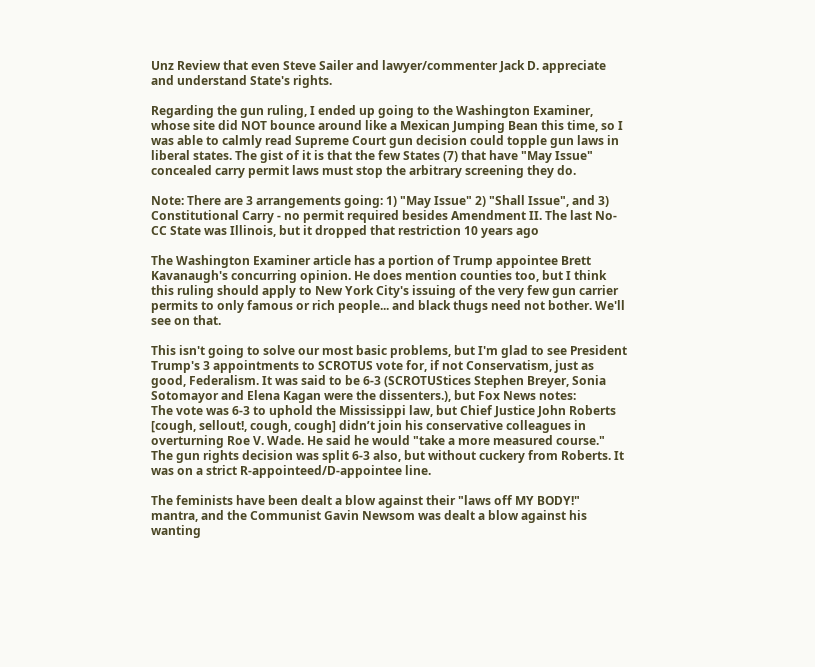Unz Review that even Steve Sailer and lawyer/commenter Jack D. appreciate and understand State's rights.

Regarding the gun ruling, I ended up going to the Washington Examiner, whose site did NOT bounce around like a Mexican Jumping Bean this time, so I was able to calmly read Supreme Court gun decision could topple gun laws in liberal states. The gist of it is that the few States (7) that have "May Issue" concealed carry permit laws must stop the arbitrary screening they do.

Note: There are 3 arrangements going: 1) "May Issue" 2) "Shall Issue", and 3) Constitutional Carry - no permit required besides Amendment II. The last No-CC State was Illinois, but it dropped that restriction 10 years ago

The Washington Examiner article has a portion of Trump appointee Brett Kavanaugh's concurring opinion. He does mention counties too, but I think this ruling should apply to New York City's issuing of the very few gun carrier permits to only famous or rich people... and black thugs need not bother. We'll see on that.

This isn't going to solve our most basic problems, but I'm glad to see President Trump's 3 appointments to SCROTUS vote for, if not Conservatism, just as good, Federalism. It was said to be 6-3 (SCROTUStices Stephen Breyer, Sonia Sotomayor and Elena Kagan were the dissenters.), but Fox News notes:
The vote was 6-3 to uphold the Mississippi law, but Chief Justice John Roberts [cough, sellout!, cough, cough] didn’t join his conservative colleagues in overturning Roe V. Wade. He said he would "take a more measured course."
The gun rights decision was split 6-3 also, but without cuckery from Roberts. It was on a strict R-appointeed/D-appointee line.

The feminists have been dealt a blow against their "laws off MY BODY!" mantra, and the Communist Gavin Newsom was dealt a blow against his wanting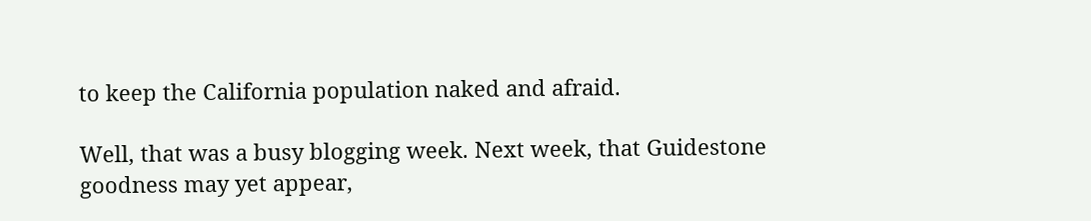to keep the California population naked and afraid.

Well, that was a busy blogging week. Next week, that Guidestone goodness may yet appear,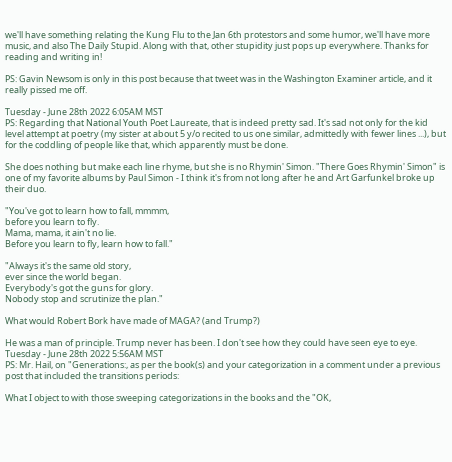we'll have something relating the Kung Flu to the Jan 6th protestors and some humor, we'll have more music, and also The Daily Stupid. Along with that, other stupidity just pops up everywhere. Thanks for reading and writing in!

PS: Gavin Newsom is only in this post because that tweet was in the Washington Examiner article, and it really pissed me off.

Tuesday - June 28th 2022 6:05AM MST
PS: Regarding that National Youth Poet Laureate, that is indeed pretty sad. It's sad not only for the kid level attempt at poetry (my sister at about 5 y/o recited to us one similar, admittedly with fewer lines ...), but for the coddling of people like that, which apparently must be done.

She does nothing but make each line rhyme, but she is no Rhymin' Simon. "There Goes Rhymin' Simon" is one of my favorite albums by Paul Simon - I think it's from not long after he and Art Garfunkel broke up their duo.

"You've got to learn how to fall, mmmm,
before you learn to fly.
Mama, mama, it ain't no lie.
Before you learn to fly, learn how to fall."

"Always it's the same old story,
ever since the world began.
Everybody's got the guns for glory.
Nobody stop and scrutinize the plan."

What would Robert Bork have made of MAGA? (and Trump?)

He was a man of principle. Trump never has been. I don't see how they could have seen eye to eye.
Tuesday - June 28th 2022 5:56AM MST
PS: Mr. Hail, on "Generations:, as per the book(s) and your categorization in a comment under a previous post that included the transitions periods:

What I object to with those sweeping categorizations in the books and the "OK,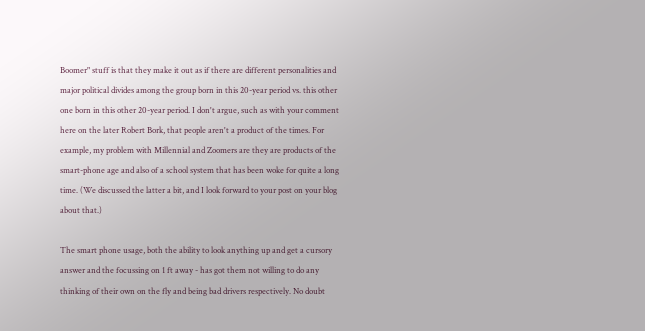Boomer" stuff is that they make it out as if there are different personalities and major political divides among the group born in this 20-year period vs. this other one born in this other 20-year period. I don't argue, such as with your comment here on the later Robert Bork, that people aren't a product of the times. For example, my problem with Millennial and Zoomers are they are products of the smart-phone age and also of a school system that has been woke for quite a long time. (We discussed the latter a bit, and I look forward to your post on your blog about that.)

The smart phone usage, both the ability to look anything up and get a cursory answer and the focussing on 1 ft away - has got them not willing to do any thinking of their own on the fly and being bad drivers respectively. No doubt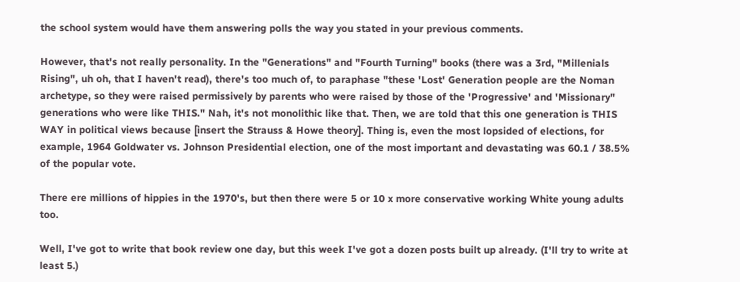the school system would have them answering polls the way you stated in your previous comments.

However, that's not really personality. In the "Generations" and "Fourth Turning" books (there was a 3rd, "Millenials Rising", uh oh, that I haven't read), there's too much of, to paraphase "these 'Lost' Generation people are the Noman archetype, so they were raised permissively by parents who were raised by those of the 'Progressive' and 'Missionary" generations who were like THIS." Nah, it's not monolithic like that. Then, we are told that this one generation is THIS WAY in political views because [insert the Strauss & Howe theory]. Thing is, even the most lopsided of elections, for example, 1964 Goldwater vs. Johnson Presidential election, one of the most important and devastating was 60.1 / 38.5% of the popular vote.

There ere millions of hippies in the 1970's, but then there were 5 or 10 x more conservative working White young adults too.

Well, I've got to write that book review one day, but this week I've got a dozen posts built up already. (I'll try to write at least 5.)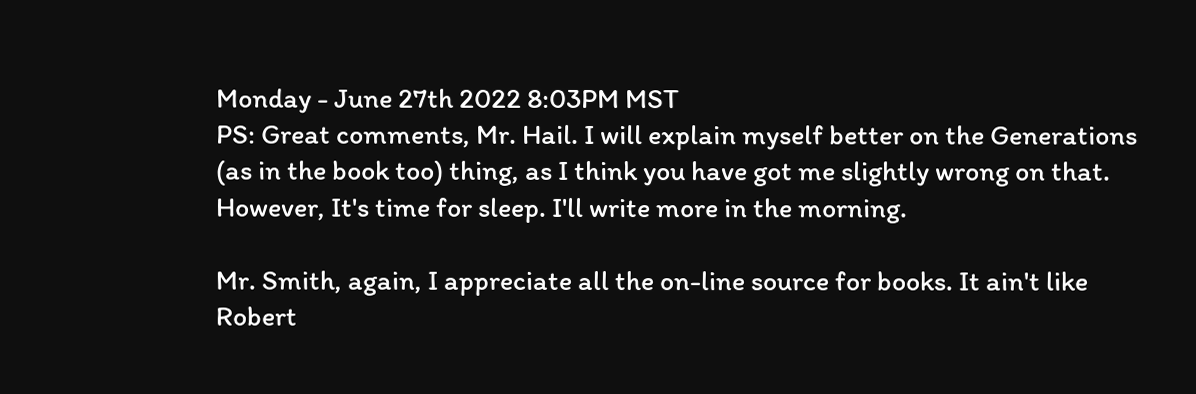Monday - June 27th 2022 8:03PM MST
PS: Great comments, Mr. Hail. I will explain myself better on the Generations (as in the book too) thing, as I think you have got me slightly wrong on that. However, It's time for sleep. I'll write more in the morning.

Mr. Smith, again, I appreciate all the on-line source for books. It ain't like Robert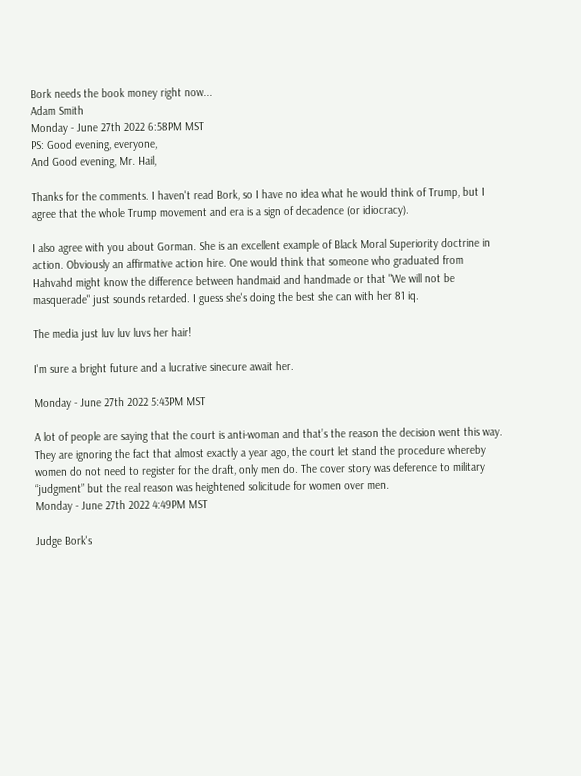Bork needs the book money right now...
Adam Smith
Monday - June 27th 2022 6:58PM MST
PS: Good evening, everyone,
And Good evening, Mr. Hail,

Thanks for the comments. I haven't read Bork, so I have no idea what he would think of Trump, but I agree that the whole Trump movement and era is a sign of decadence (or idiocracy).

I also agree with you about Gorman. She is an excellent example of Black Moral Superiority doctrine in action. Obviously an affirmative action hire. One would think that someone who graduated from Hahvahd might know the difference between handmaid and handmade or that "We will not be masquerade" just sounds retarded. I guess she's doing the best she can with her 81 iq.

The media just luv luv luvs her hair!

I'm sure a bright future and a lucrative sinecure await her.

Monday - June 27th 2022 5:43PM MST

A lot of people are saying that the court is anti-woman and that’s the reason the decision went this way. They are ignoring the fact that almost exactly a year ago, the court let stand the procedure whereby women do not need to register for the draft, only men do. The cover story was deference to military “judgment” but the real reason was heightened solicitude for women over men.
Monday - June 27th 2022 4:49PM MST

Judge Bork's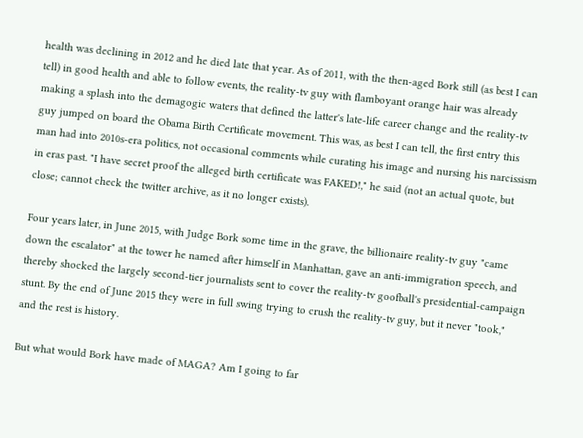health was declining in 2012 and he died late that year. As of 2011, with the then-aged Bork still (as best I can tell) in good health and able to follow events, the reality-tv guy with flamboyant orange hair was already making a splash into the demagogic waters that defined the latter's late-life career change and the reality-tv guy jumped on board the Obama Birth Certificate movement. This was, as best I can tell, the first entry this man had into 2010s-era politics, not occasional comments while curating his image and nursing his narcissism in eras past. "I have secret proof the alleged birth certificate was FAKED!," he said (not an actual quote, but close; cannot check the twitter archive, as it no longer exists).

Four years later, in June 2015, with Judge Bork some time in the grave, the billionaire reality-tv guy "came down the escalator" at the tower he named after himself in Manhattan, gave an anti-immigration speech, and thereby shocked the largely second-tier journalists sent to cover the reality-tv goofball's presidential-campaign stunt. By the end of June 2015 they were in full swing trying to crush the reality-tv guy, but it never "took," and the rest is history.

But what would Bork have made of MAGA? Am I going to far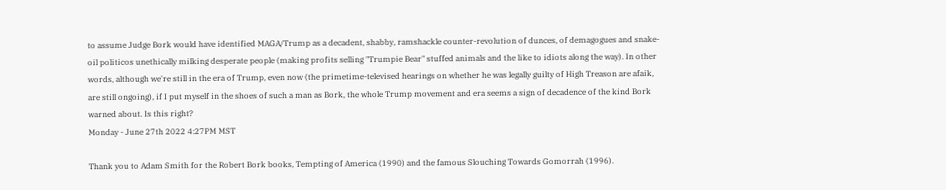to assume Judge Bork would have identified MAGA/Trump as a decadent, shabby, ramshackle counter-revolution of dunces, of demagogues and snake-oil politicos unethically milking desperate people (making profits selling "Trumpie Bear" stuffed animals and the like to idiots along the way). In other words, although we're still in the era of Trump, even now (the primetime-televised hearings on whether he was legally guilty of High Treason are afaik, are still ongoing), if I put myself in the shoes of such a man as Bork, the whole Trump movement and era seems a sign of decadence of the kind Bork warned about. Is this right?
Monday - June 27th 2022 4:27PM MST

Thank you to Adam Smith for the Robert Bork books, Tempting of America (1990) and the famous Slouching Towards Gomorrah (1996).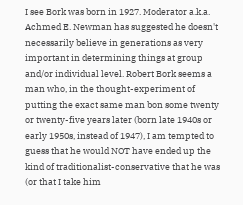I see Bork was born in 1927. Moderator a.k.a. Achmed E. Newman has suggested he doesn't necessarily believe in generations as very important in determining things at group and/or individual level. Robert Bork seems a man who, in the thought-experiment of putting the exact same man bon some twenty or twenty-five years later (born late 1940s or early 1950s, instead of 1947), I am tempted to guess that he would NOT have ended up the kind of traditionalist-conservative that he was (or that I take him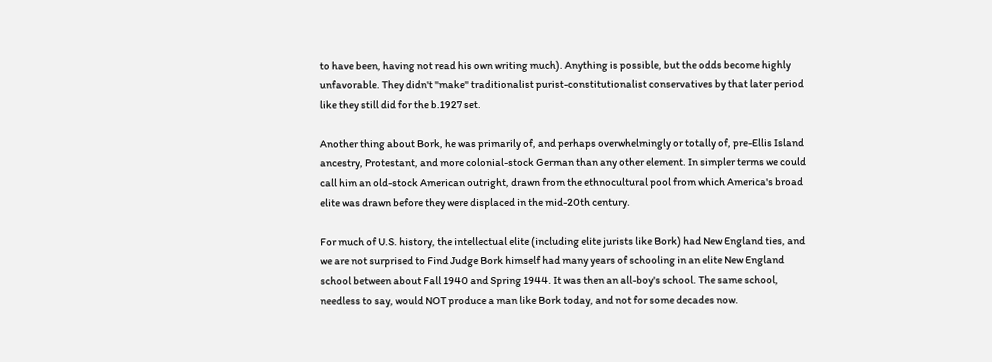to have been, having not read his own writing much). Anything is possible, but the odds become highly unfavorable. They didn't "make" traditionalist purist-constitutionalist conservatives by that later period like they still did for the b.1927 set.

Another thing about Bork, he was primarily of, and perhaps overwhelmingly or totally of, pre-Ellis Island ancestry, Protestant, and more colonial-stock German than any other element. In simpler terms we could call him an old-stock American outright, drawn from the ethnocultural pool from which America's broad elite was drawn before they were displaced in the mid-20th century.

For much of U.S. history, the intellectual elite (including elite jurists like Bork) had New England ties, and we are not surprised to Find Judge Bork himself had many years of schooling in an elite New England school between about Fall 1940 and Spring 1944. It was then an all-boy's school. The same school, needless to say, would NOT produce a man like Bork today, and not for some decades now.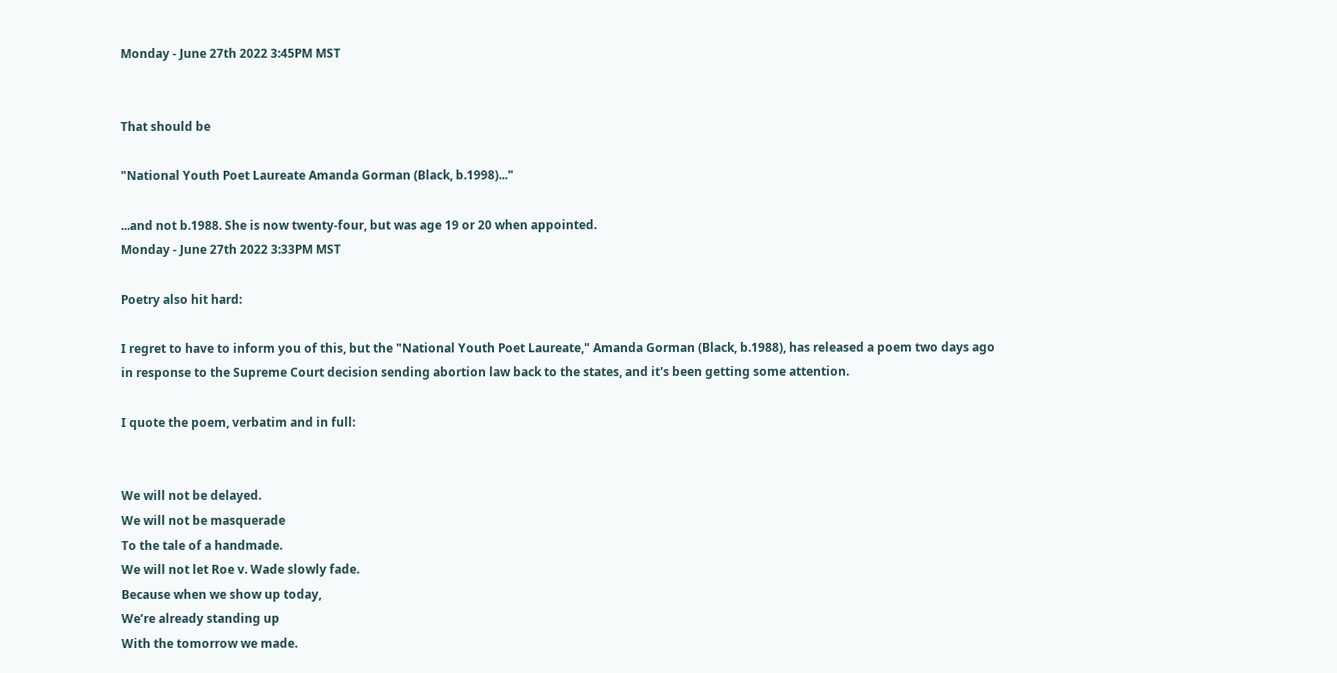Monday - June 27th 2022 3:45PM MST


That should be

"National Youth Poet Laureate Amanda Gorman (Black, b.1998)..."

...and not b.1988. She is now twenty-four, but was age 19 or 20 when appointed.
Monday - June 27th 2022 3:33PM MST

Poetry also hit hard:

I regret to have to inform you of this, but the "National Youth Poet Laureate," Amanda Gorman (Black, b.1988), has released a poem two days ago in response to the Supreme Court decision sending abortion law back to the states, and it's been getting some attention.

I quote the poem, verbatim and in full:


We will not be delayed.
We will not be masquerade
To the tale of a handmade.
We will not let Roe v. Wade slowly fade.
Because when we show up today,
We’re already standing up
With the tomorrow we made.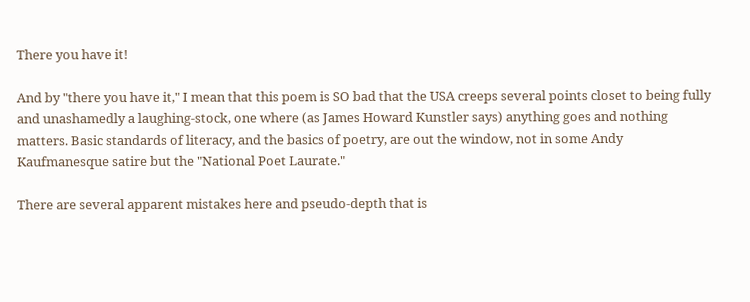There you have it!

And by "there you have it," I mean that this poem is SO bad that the USA creeps several points closet to being fully and unashamedly a laughing-stock, one where (as James Howard Kunstler says) anything goes and nothing matters. Basic standards of literacy, and the basics of poetry, are out the window, not in some Andy Kaufmanesque satire but the "National Poet Laurate."

There are several apparent mistakes here and pseudo-depth that is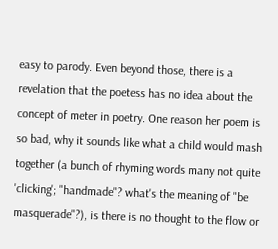easy to parody. Even beyond those, there is a revelation that the poetess has no idea about the concept of meter in poetry. One reason her poem is so bad, why it sounds like what a child would mash together (a bunch of rhyming words many not quite 'clicking'; "handmade"? what's the meaning of "be masquerade"?), is there is no thought to the flow or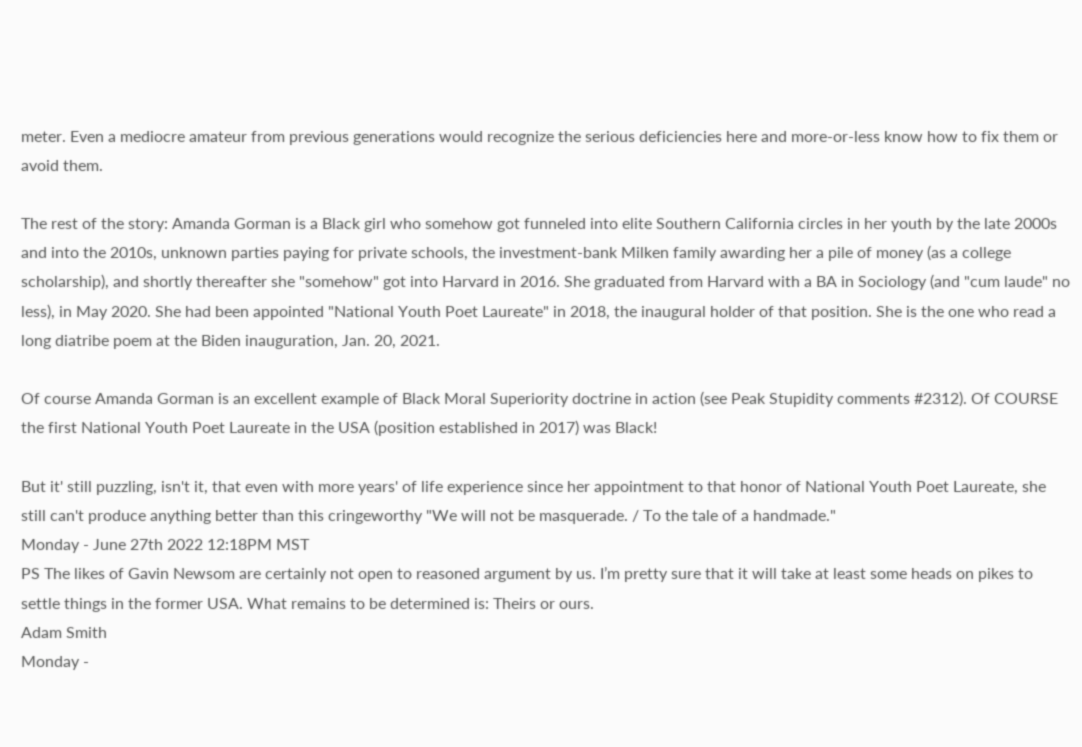meter. Even a mediocre amateur from previous generations would recognize the serious deficiencies here and more-or-less know how to fix them or avoid them.

The rest of the story: Amanda Gorman is a Black girl who somehow got funneled into elite Southern California circles in her youth by the late 2000s and into the 2010s, unknown parties paying for private schools, the investment-bank Milken family awarding her a pile of money (as a college scholarship), and shortly thereafter she "somehow" got into Harvard in 2016. She graduated from Harvard with a BA in Sociology (and "cum laude" no less), in May 2020. She had been appointed "National Youth Poet Laureate" in 2018, the inaugural holder of that position. She is the one who read a long diatribe poem at the Biden inauguration, Jan. 20, 2021.

Of course Amanda Gorman is an excellent example of Black Moral Superiority doctrine in action (see Peak Stupidity comments #2312). Of COURSE the first National Youth Poet Laureate in the USA (position established in 2017) was Black!

But it' still puzzling, isn't it, that even with more years' of life experience since her appointment to that honor of National Youth Poet Laureate, she still can't produce anything better than this cringeworthy "We will not be masquerade. / To the tale of a handmade."
Monday - June 27th 2022 12:18PM MST
PS The likes of Gavin Newsom are certainly not open to reasoned argument by us. I’m pretty sure that it will take at least some heads on pikes to settle things in the former USA. What remains to be determined is: Theirs or ours.
Adam Smith
Monday -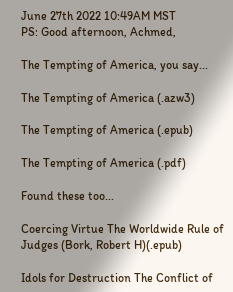June 27th 2022 10:49AM MST
PS: Good afternoon, Achmed,

The Tempting of America, you say...

The Tempting of America (.azw3)

The Tempting of America (.epub)

The Tempting of America (.pdf)

Found these too...

Coercing Virtue The Worldwide Rule of Judges (Bork, Robert H)(.epub)

Idols for Destruction The Conflict of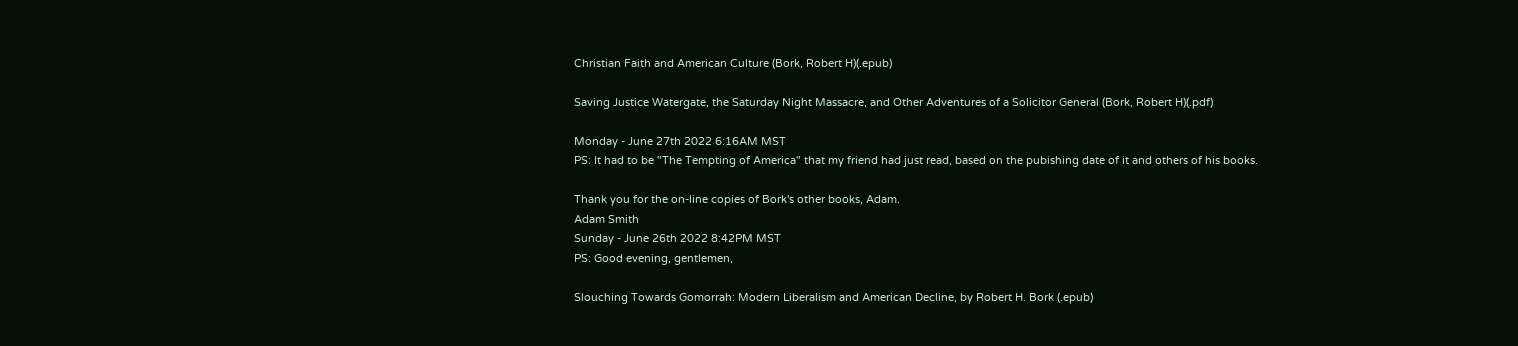Christian Faith and American Culture (Bork, Robert H)(.epub)

Saving Justice Watergate, the Saturday Night Massacre, and Other Adventures of a Solicitor General (Bork, Robert H)(.pdf)

Monday - June 27th 2022 6:16AM MST
PS: It had to be "The Tempting of America" that my friend had just read, based on the pubishing date of it and others of his books.

Thank you for the on-line copies of Bork's other books, Adam.
Adam Smith
Sunday - June 26th 2022 8:42PM MST
PS: Good evening, gentlemen,

Slouching Towards Gomorrah: Modern Liberalism and American Decline, by Robert H. Bork (.epub)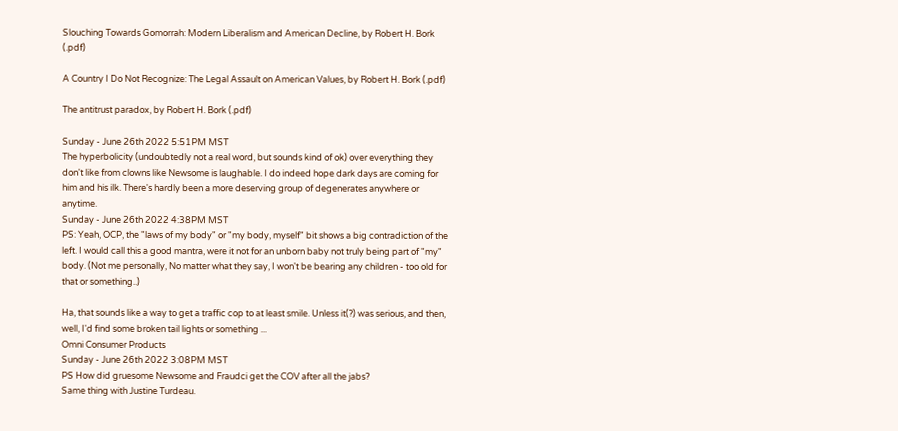Slouching Towards Gomorrah: Modern Liberalism and American Decline, by Robert H. Bork (.pdf)

A Country I Do Not Recognize: The Legal Assault on American Values, by Robert H. Bork (.pdf)

The antitrust paradox, by Robert H. Bork (.pdf)

Sunday - June 26th 2022 5:51PM MST
The hyperbolicity (undoubtedly not a real word, but sounds kind of ok) over everything they don't like from clowns like Newsome is laughable. I do indeed hope dark days are coming for him and his ilk. There's hardly been a more deserving group of degenerates anywhere or anytime.
Sunday - June 26th 2022 4:38PM MST
PS: Yeah, OCP, the "laws of my body" or "my body, myself" bit shows a big contradiction of the left. I would call this a good mantra, were it not for an unborn baby not truly being part of "my" body. (Not me personally, No matter what they say, I won't be bearing any children - too old for that or something..)

Ha, that sounds like a way to get a traffic cop to at least smile. Unless it(?) was serious, and then, well, I'd find some broken tail lights or something ...
Omni Consumer Products
Sunday - June 26th 2022 3:08PM MST
PS How did gruesome Newsome and Fraudci get the COV after all the jabs?
Same thing with Justine Turdeau.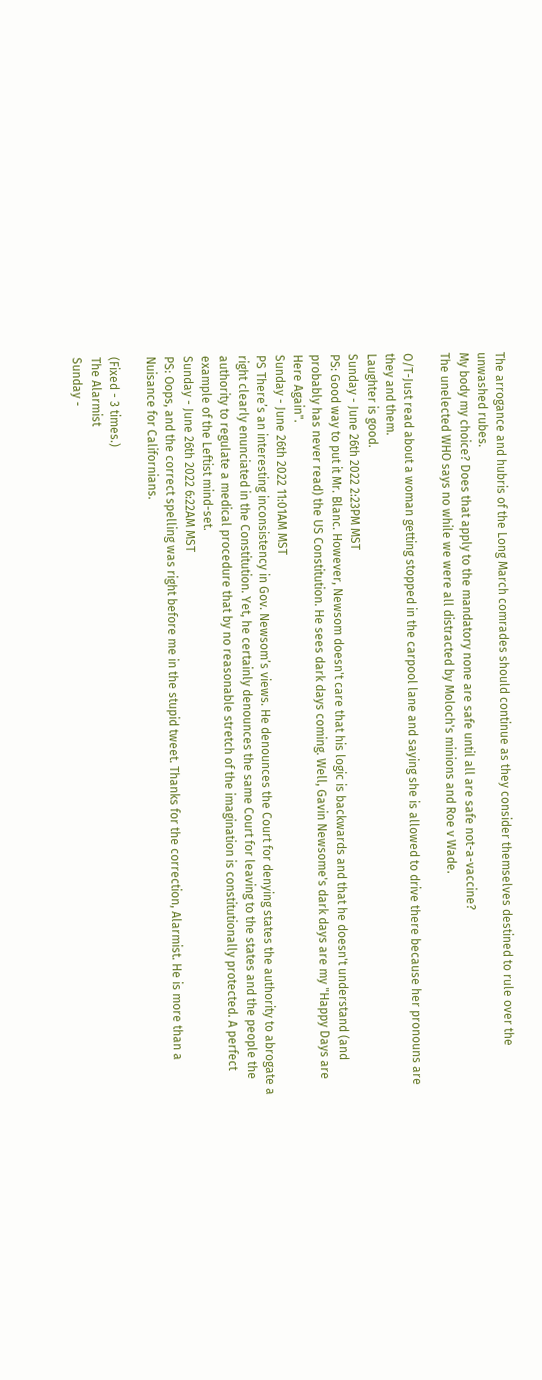The arrogance and hubris of the Long March comrades should continue as they consider themselves destined to rule over the unwashed rubes.
My body my choice? Does that apply to the mandatory none are safe until all are safe not-a-vaccine?
The unelected WHO says no while we were all distracted by Moloch's minions and Roe v Wade.

O/T-Just read about a woman getting stopped in the carpool lane and saying she is allowed to drive there because her pronouns are they and them.
Laughter is good.
Sunday - June 26th 2022 2:23PM MST
PS: Good way to put it Mr. Blanc. However, Newsom doesn't care that his logic is backwards and that he doesn't understand (and probably has never read) the US Constitution. He sees dark days coming. Well, Gavin Newsome's dark days are my "Happy Days are Here Again".
Sunday - June 26th 2022 11:01AM MST
PS There’s an interesting inconsistency in Gov. Newsom’s views. He denounces the Court for denying states the authority to abrogate a right clearly enunciated in the Constitution. Yet, he certainly denounces the same Court for leaving to the states and the people the authority to regulate a medical procedure that by no reasonable stretch of the imagination is constitutionally protected. A perfect example of the Leftist mind-set.
Sunday - June 26th 2022 6:22AM MST
PS: Oops, and the correct spelling was right before me in the stupid tweet. Thanks for the correction, Alarmist. He is more than a Nuisance for Californians.

(Fixed - 3 times.)
The Alarmist
Sunday -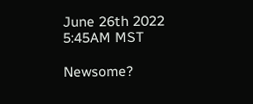June 26th 2022 5:45AM MST

Newsome?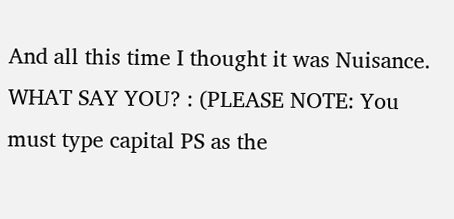And all this time I thought it was Nuisance.
WHAT SAY YOU? : (PLEASE NOTE: You must type capital PS as the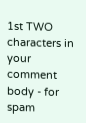1st TWO characters in your comment body - for spam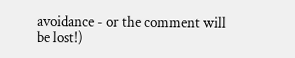avoidance - or the comment will be lost!)